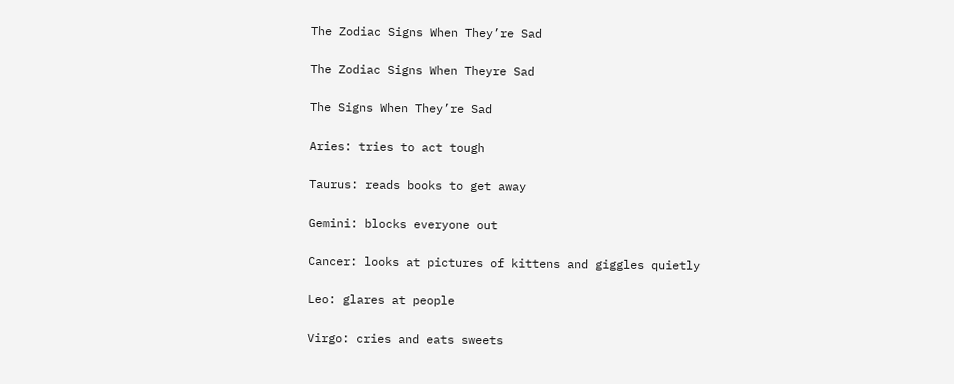The Zodiac Signs When They’re Sad

The Zodiac Signs When Theyre Sad

The Signs When They’re Sad

Aries: tries to act tough

Taurus: reads books to get away

Gemini: blocks everyone out

Cancer: looks at pictures of kittens and giggles quietly

Leo: glares at people

Virgo: cries and eats sweets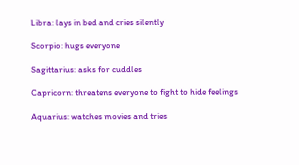Libra: lays in bed and cries silently

Scorpio: hugs everyone

Sagittarius: asks for cuddles

Capricorn: threatens everyone to fight to hide feelings

Aquarius: watches movies and tries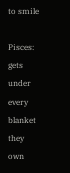to smile

Pisces: gets under every blanket they own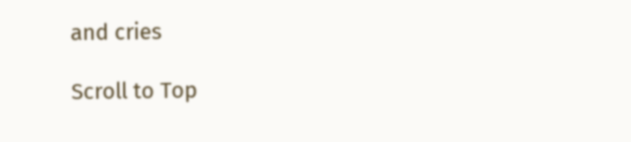and cries

Scroll to Top